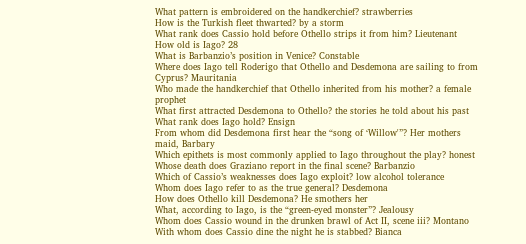What pattern is embroidered on the handkerchief? strawberries
How is the Turkish fleet thwarted? by a storm
What rank does Cassio hold before Othello strips it from him? Lieutenant
How old is Iago? 28
What is Barbanzio’s position in Venice? Constable
Where does Iago tell Roderigo that Othello and Desdemona are sailing to from Cyprus? Mauritania
Who made the handkerchief that Othello inherited from his mother? a female prophet
What first attracted Desdemona to Othello? the stories he told about his past
What rank does Iago hold? Ensign
From whom did Desdemona first hear the “song of ‘Willow'”? Her mothers maid, Barbary
Which epithets is most commonly applied to Iago throughout the play? honest
Whose death does Graziano report in the final scene? Barbanzio
Which of Cassio’s weaknesses does Iago exploit? low alcohol tolerance
Whom does Iago refer to as the true general? Desdemona
How does Othello kill Desdemona? He smothers her
What, according to Iago, is the “green-eyed monster”? Jealousy
Whom does Cassio wound in the drunken brawl of Act II, scene iii? Montano
With whom does Cassio dine the night he is stabbed? Bianca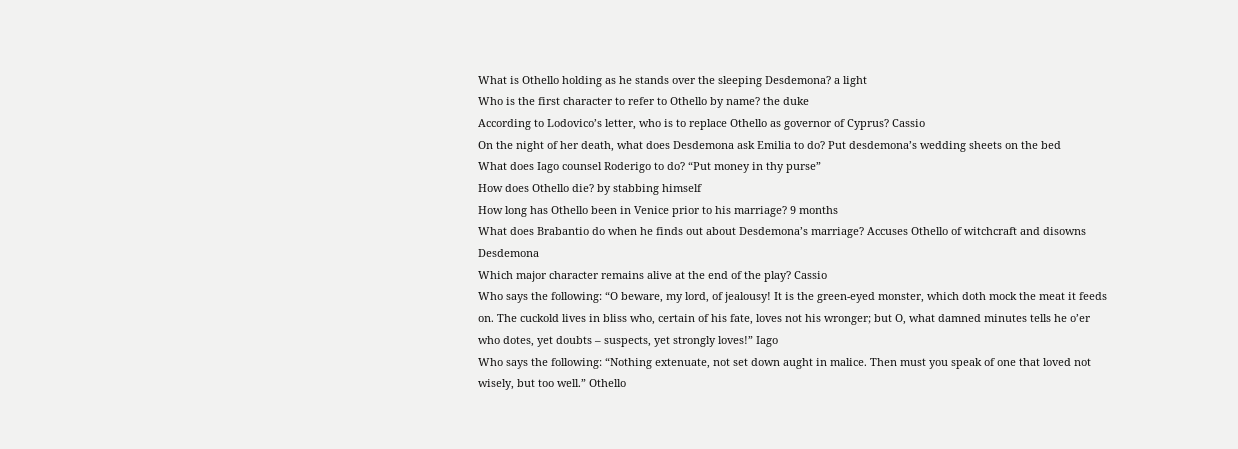What is Othello holding as he stands over the sleeping Desdemona? a light
Who is the first character to refer to Othello by name? the duke
According to Lodovico’s letter, who is to replace Othello as governor of Cyprus? Cassio
On the night of her death, what does Desdemona ask Emilia to do? Put desdemona’s wedding sheets on the bed
What does Iago counsel Roderigo to do? “Put money in thy purse”
How does Othello die? by stabbing himself
How long has Othello been in Venice prior to his marriage? 9 months
What does Brabantio do when he finds out about Desdemona’s marriage? Accuses Othello of witchcraft and disowns Desdemona
Which major character remains alive at the end of the play? Cassio
Who says the following: “O beware, my lord, of jealousy! It is the green-eyed monster, which doth mock the meat it feeds on. The cuckold lives in bliss who, certain of his fate, loves not his wronger; but O, what damned minutes tells he o’er who dotes, yet doubts – suspects, yet strongly loves!” Iago
Who says the following: “Nothing extenuate, not set down aught in malice. Then must you speak of one that loved not wisely, but too well.” Othello